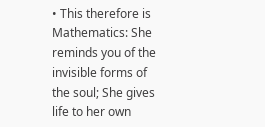• This therefore is Mathematics: She reminds you of the invisible forms of the soul; She gives life to her own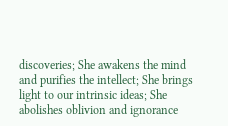discoveries; She awakens the mind and purifies the intellect; She brings light to our intrinsic ideas; She abolishes oblivion and ignorance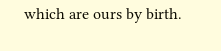which are ours by birth.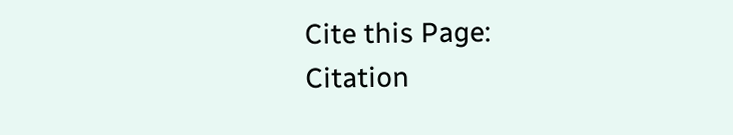Cite this Page: Citation